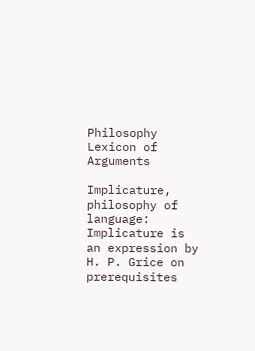Philosophy Lexicon of Arguments

Implicature, philosophy of language: Implicature is an expression by H. P. Grice on prerequisites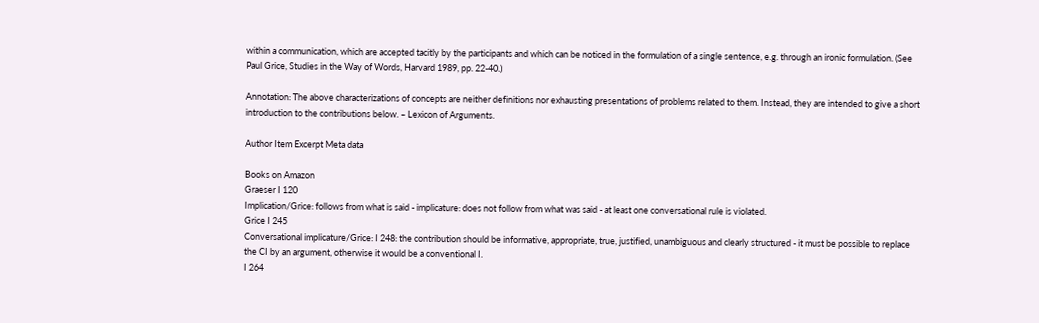within a communication, which are accepted tacitly by the participants and which can be noticed in the formulation of a single sentence, e.g. through an ironic formulation. (See Paul Grice, Studies in the Way of Words, Harvard 1989, pp. 22-40.)

Annotation: The above characterizations of concepts are neither definitions nor exhausting presentations of problems related to them. Instead, they are intended to give a short introduction to the contributions below. – Lexicon of Arguments.

Author Item Excerpt Meta data

Books on Amazon
Graeser I 120
Implication/Grice: follows from what is said - implicature: does not follow from what was said - at least one conversational rule is violated.
Grice I 245
Conversational implicature/Grice: I 248: the contribution should be informative, appropriate, true, justified, unambiguous and clearly structured - it must be possible to replace the CI by an argument, otherwise it would be a conventional I.
I 264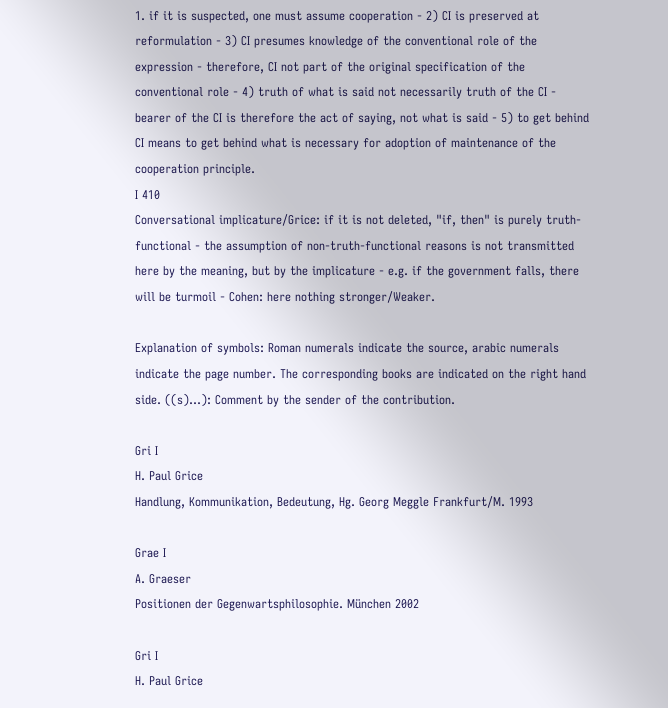1. if it is suspected, one must assume cooperation - 2) CI is preserved at reformulation - 3) CI presumes knowledge of the conventional role of the expression - therefore, CI not part of the original specification of the conventional role - 4) truth of what is said not necessarily truth of the CI - bearer of the CI is therefore the act of saying, not what is said - 5) to get behind CI means to get behind what is necessary for adoption of maintenance of the cooperation principle.
I 410
Conversational implicature/Grice: if it is not deleted, "if, then" is purely truth-functional - the assumption of non-truth-functional reasons is not transmitted here by the meaning, but by the implicature - e.g. if the government falls, there will be turmoil - Cohen: here nothing stronger/Weaker.

Explanation of symbols: Roman numerals indicate the source, arabic numerals indicate the page number. The corresponding books are indicated on the right hand side. ((s)…): Comment by the sender of the contribution.

Gri I
H. Paul Grice
Handlung, Kommunikation, Bedeutung, Hg. Georg Meggle Frankfurt/M. 1993

Grae I
A. Graeser
Positionen der Gegenwartsphilosophie. München 2002

Gri I
H. Paul Grice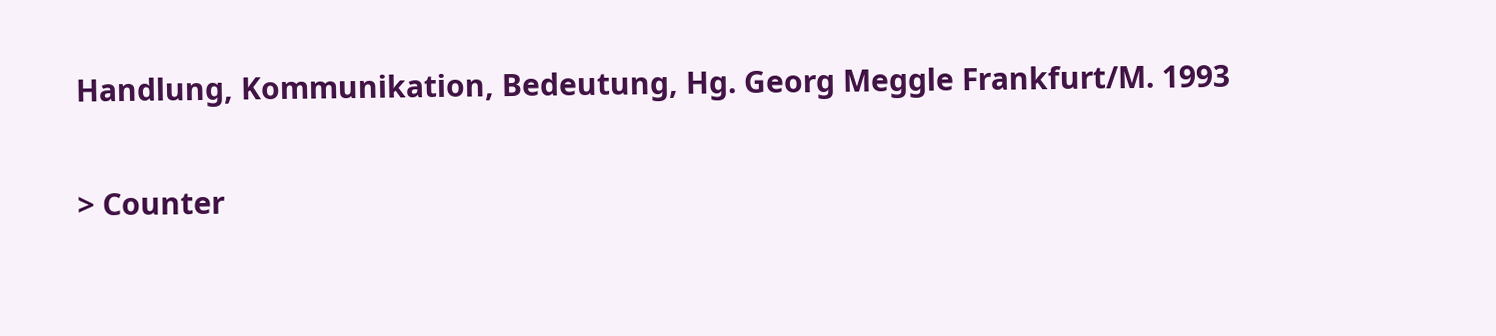Handlung, Kommunikation, Bedeutung, Hg. Georg Meggle Frankfurt/M. 1993

> Counter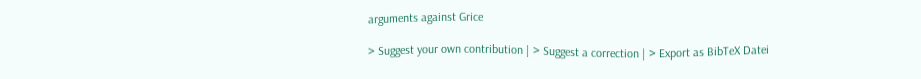arguments against Grice

> Suggest your own contribution | > Suggest a correction | > Export as BibTeX Datei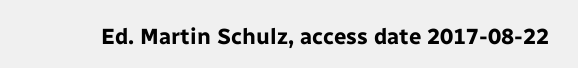Ed. Martin Schulz, access date 2017-08-22